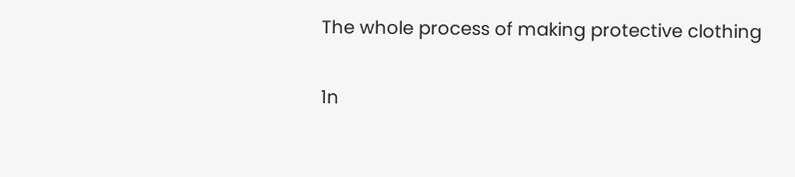The whole process of making protective clothing

1n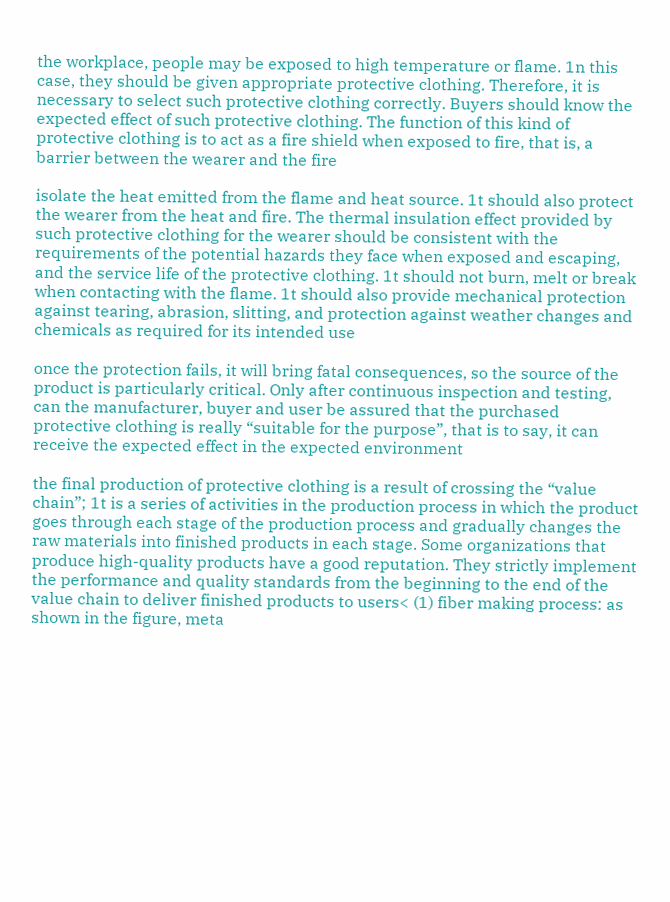the workplace, people may be exposed to high temperature or flame. 1n this case, they should be given appropriate protective clothing. Therefore, it is necessary to select such protective clothing correctly. Buyers should know the expected effect of such protective clothing. The function of this kind of protective clothing is to act as a fire shield when exposed to fire, that is, a barrier between the wearer and the fire

isolate the heat emitted from the flame and heat source. 1t should also protect the wearer from the heat and fire. The thermal insulation effect provided by such protective clothing for the wearer should be consistent with the requirements of the potential hazards they face when exposed and escaping, and the service life of the protective clothing. 1t should not burn, melt or break when contacting with the flame. 1t should also provide mechanical protection against tearing, abrasion, slitting, and protection against weather changes and chemicals as required for its intended use

once the protection fails, it will bring fatal consequences, so the source of the product is particularly critical. Only after continuous inspection and testing, can the manufacturer, buyer and user be assured that the purchased protective clothing is really “suitable for the purpose”, that is to say, it can receive the expected effect in the expected environment

the final production of protective clothing is a result of crossing the “value chain”; 1t is a series of activities in the production process in which the product goes through each stage of the production process and gradually changes the raw materials into finished products in each stage. Some organizations that produce high-quality products have a good reputation. They strictly implement the performance and quality standards from the beginning to the end of the value chain to deliver finished products to users< (1) fiber making process: as shown in the figure, meta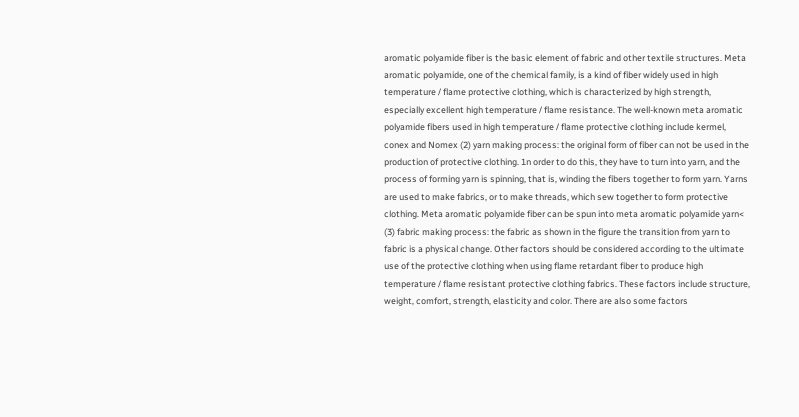aromatic polyamide fiber is the basic element of fabric and other textile structures. Meta aromatic polyamide, one of the chemical family, is a kind of fiber widely used in high temperature / flame protective clothing, which is characterized by high strength, especially excellent high temperature / flame resistance. The well-known meta aromatic polyamide fibers used in high temperature / flame protective clothing include kermel, conex and Nomex (2) yarn making process: the original form of fiber can not be used in the production of protective clothing. 1n order to do this, they have to turn into yarn, and the process of forming yarn is spinning, that is, winding the fibers together to form yarn. Yarns are used to make fabrics, or to make threads, which sew together to form protective clothing. Meta aromatic polyamide fiber can be spun into meta aromatic polyamide yarn< (3) fabric making process: the fabric as shown in the figure the transition from yarn to fabric is a physical change. Other factors should be considered according to the ultimate use of the protective clothing when using flame retardant fiber to produce high temperature / flame resistant protective clothing fabrics. These factors include structure, weight, comfort, strength, elasticity and color. There are also some factors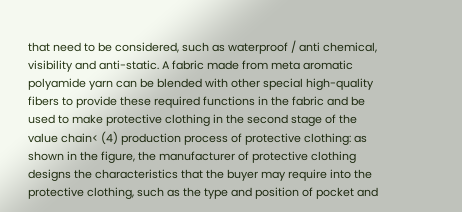that need to be considered, such as waterproof / anti chemical, visibility and anti-static. A fabric made from meta aromatic polyamide yarn can be blended with other special high-quality fibers to provide these required functions in the fabric and be used to make protective clothing in the second stage of the value chain< (4) production process of protective clothing: as shown in the figure, the manufacturer of protective clothing designs the characteristics that the buyer may require into the protective clothing, such as the type and position of pocket and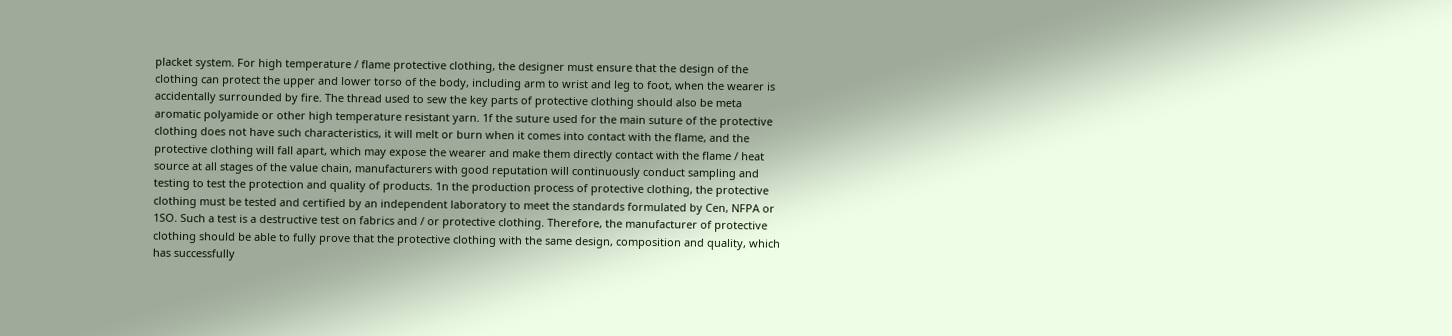placket system. For high temperature / flame protective clothing, the designer must ensure that the design of the clothing can protect the upper and lower torso of the body, including arm to wrist and leg to foot, when the wearer is accidentally surrounded by fire. The thread used to sew the key parts of protective clothing should also be meta aromatic polyamide or other high temperature resistant yarn. 1f the suture used for the main suture of the protective clothing does not have such characteristics, it will melt or burn when it comes into contact with the flame, and the protective clothing will fall apart, which may expose the wearer and make them directly contact with the flame / heat source at all stages of the value chain, manufacturers with good reputation will continuously conduct sampling and testing to test the protection and quality of products. 1n the production process of protective clothing, the protective clothing must be tested and certified by an independent laboratory to meet the standards formulated by Cen, NFPA or 1SO. Such a test is a destructive test on fabrics and / or protective clothing. Therefore, the manufacturer of protective clothing should be able to fully prove that the protective clothing with the same design, composition and quality, which has successfully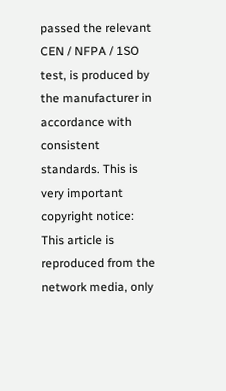passed the relevant CEN / NFPA / 1SO test, is produced by the manufacturer in accordance with consistent standards. This is very important copyright notice: This article is reproduced from the network media, only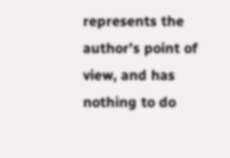represents the author’s point of view, and has nothing to do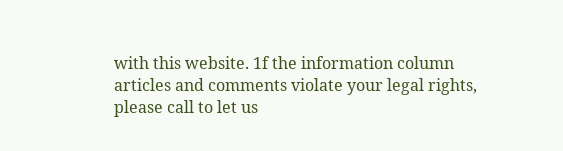with this website. 1f the information column articles and comments violate your legal rights, please call to let us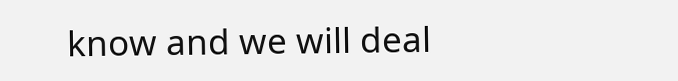know and we will deal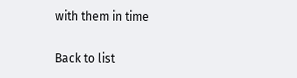with them in time

Back to list